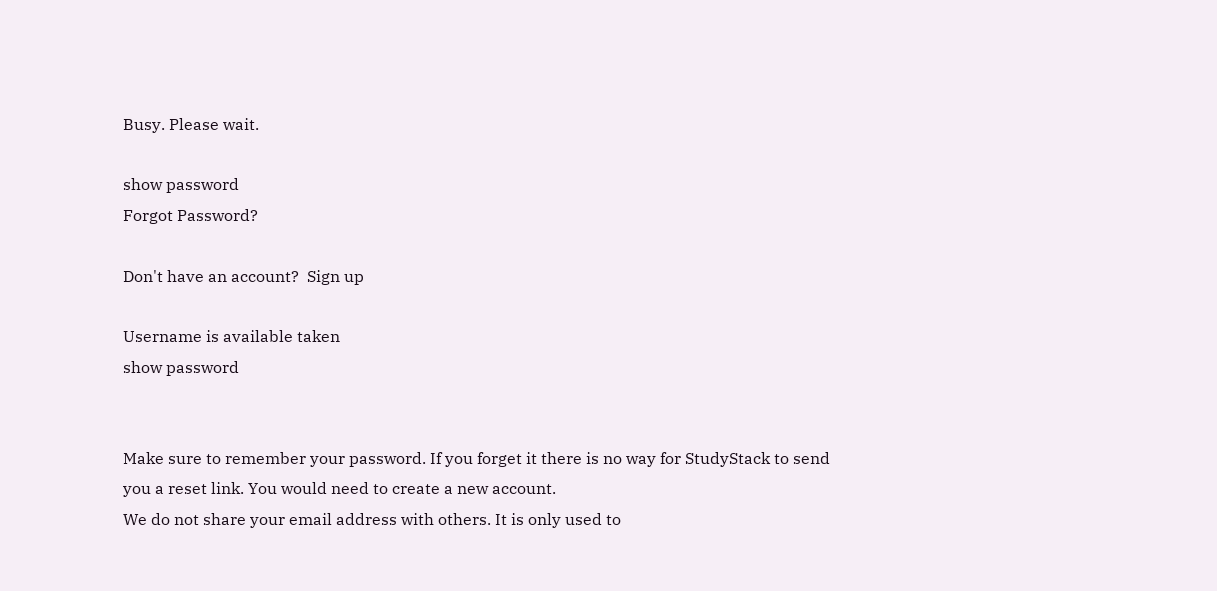Busy. Please wait.

show password
Forgot Password?

Don't have an account?  Sign up

Username is available taken
show password


Make sure to remember your password. If you forget it there is no way for StudyStack to send you a reset link. You would need to create a new account.
We do not share your email address with others. It is only used to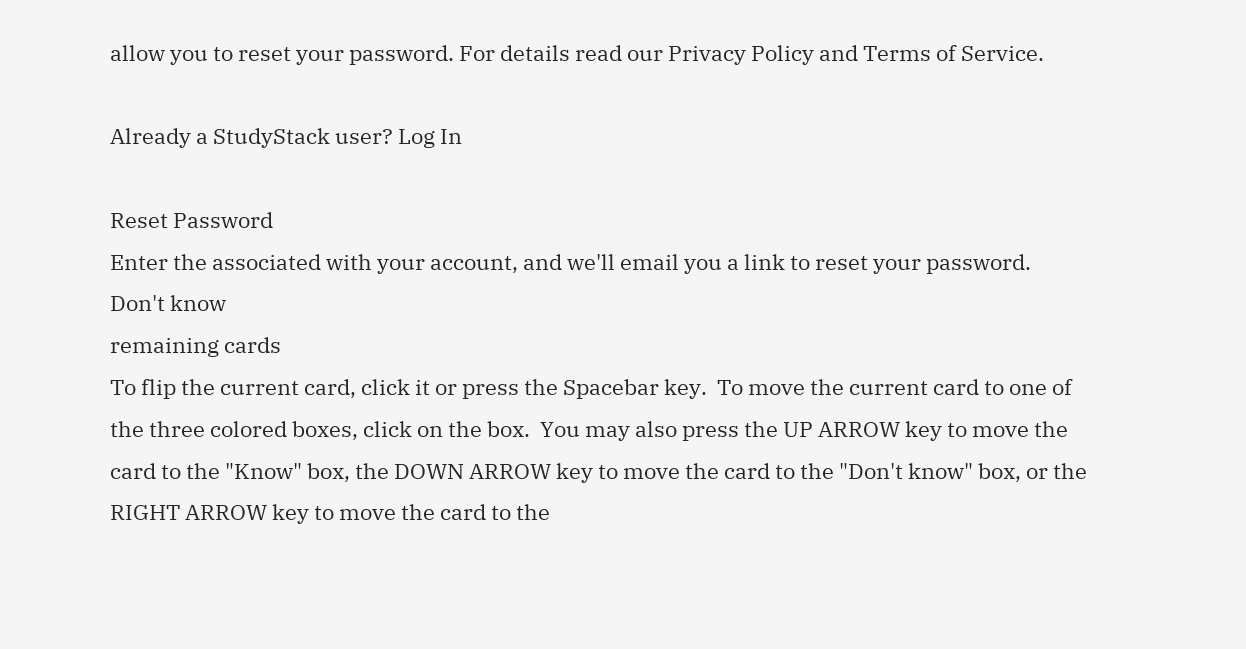allow you to reset your password. For details read our Privacy Policy and Terms of Service.

Already a StudyStack user? Log In

Reset Password
Enter the associated with your account, and we'll email you a link to reset your password.
Don't know
remaining cards
To flip the current card, click it or press the Spacebar key.  To move the current card to one of the three colored boxes, click on the box.  You may also press the UP ARROW key to move the card to the "Know" box, the DOWN ARROW key to move the card to the "Don't know" box, or the RIGHT ARROW key to move the card to the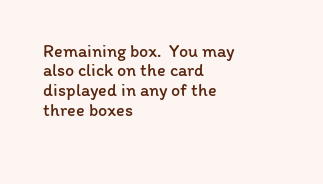Remaining box.  You may also click on the card displayed in any of the three boxes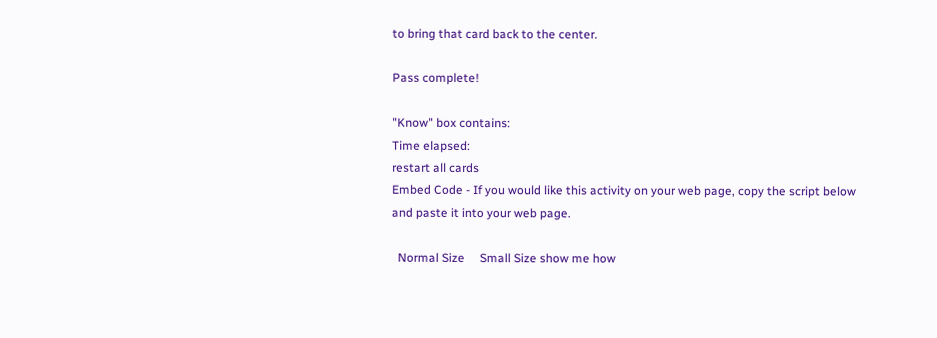to bring that card back to the center.

Pass complete!

"Know" box contains:
Time elapsed:
restart all cards
Embed Code - If you would like this activity on your web page, copy the script below and paste it into your web page.

  Normal Size     Small Size show me how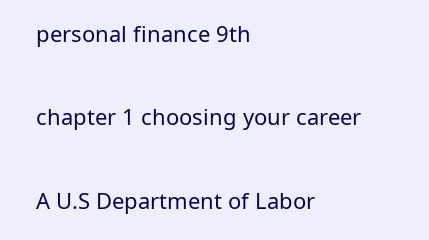personal finance 9th

chapter 1 choosing your career

A U.S Department of Labor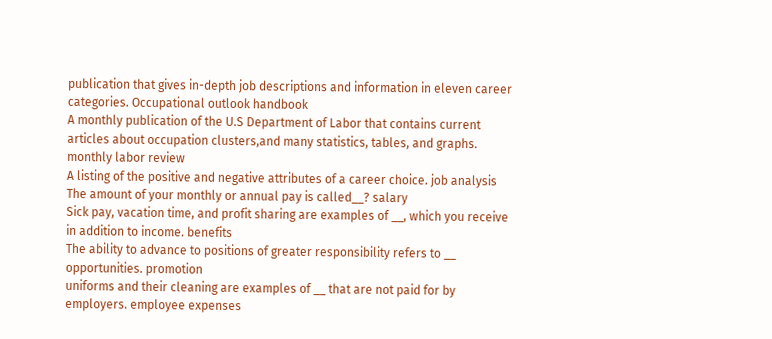publication that gives in-depth job descriptions and information in eleven career categories. Occupational outlook handbook
A monthly publication of the U.S Department of Labor that contains current articles about occupation clusters,and many statistics, tables, and graphs. monthly labor review
A listing of the positive and negative attributes of a career choice. job analysis
The amount of your monthly or annual pay is called__? salary
Sick pay, vacation time, and profit sharing are examples of __, which you receive in addition to income. benefits
The ability to advance to positions of greater responsibility refers to __ opportunities. promotion
uniforms and their cleaning are examples of __ that are not paid for by employers. employee expenses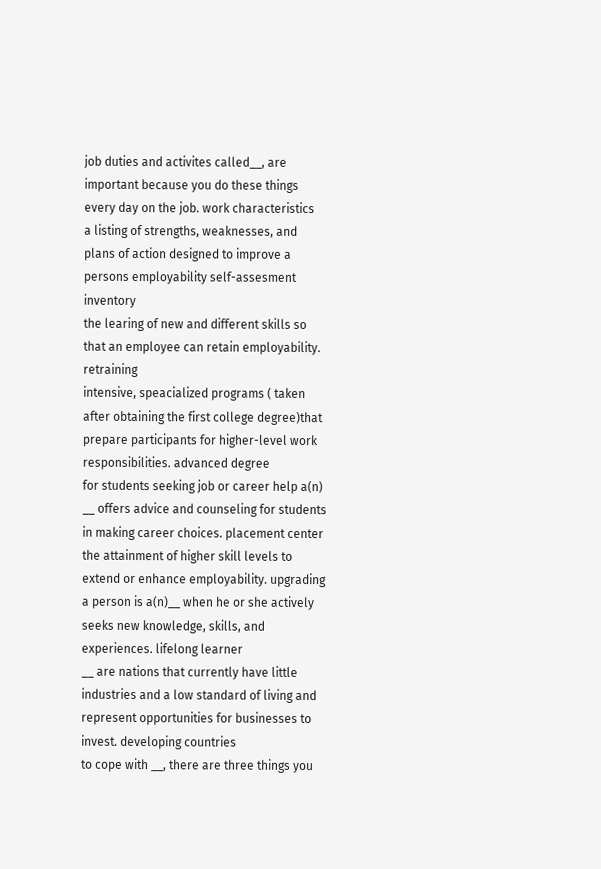job duties and activites called__, are important because you do these things every day on the job. work characteristics
a listing of strengths, weaknesses, and plans of action designed to improve a persons employability self-assesment inventory
the learing of new and different skills so that an employee can retain employability. retraining
intensive, speacialized programs ( taken after obtaining the first college degree)that prepare participants for higher-level work responsibilities. advanced degree
for students seeking job or career help a(n) __ offers advice and counseling for students in making career choices. placement center
the attainment of higher skill levels to extend or enhance employability. upgrading
a person is a(n)__ when he or she actively seeks new knowledge, skills, and experiences. lifelong learner
__ are nations that currently have little industries and a low standard of living and represent opportunities for businesses to invest. developing countries
to cope with __, there are three things you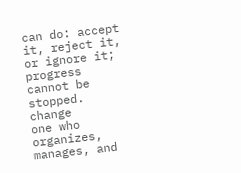can do: accept it, reject it, or ignore it; progress cannot be stopped. change
one who organizes, manages, and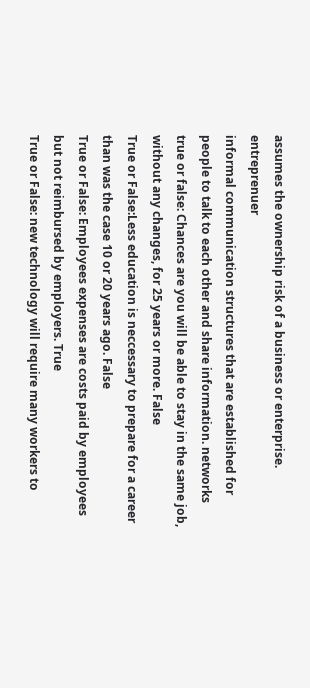assumes the ownership risk of a business or enterprise. entreprenuer
informal communication structures that are established for people to talk to each other and share information. networks
true or false: Chances are you will be able to stay in the same job, without any changes, for 25 years or more. False
True or False:Less education is neccessary to prepare for a career than was the case 10 or 20 years ago. False
True or False: Employees expenses are costs paid by employees but not reimbursed by employers. True
True or False: new technology will require many workers to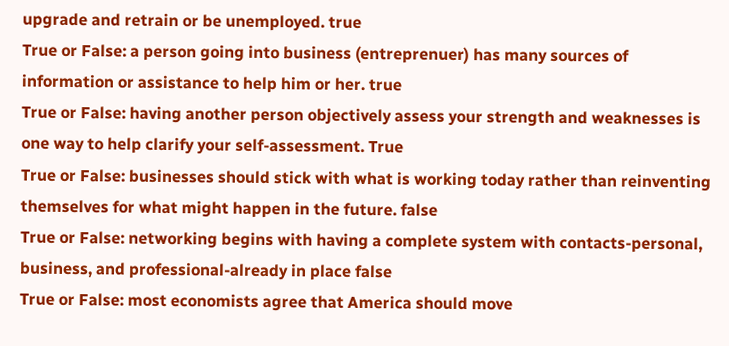upgrade and retrain or be unemployed. true
True or False: a person going into business (entreprenuer) has many sources of information or assistance to help him or her. true
True or False: having another person objectively assess your strength and weaknesses is one way to help clarify your self-assessment. True
True or False: businesses should stick with what is working today rather than reinventing themselves for what might happen in the future. false
True or False: networking begins with having a complete system with contacts-personal, business, and professional-already in place false
True or False: most economists agree that America should move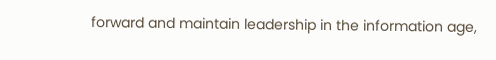forward and maintain leadership in the information age,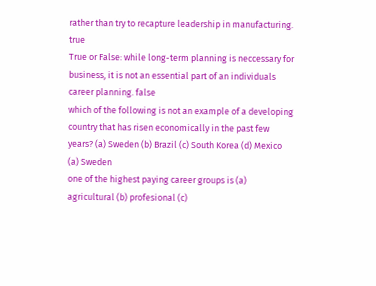rather than try to recapture leadership in manufacturing. true
True or False: while long-term planning is neccessary for business, it is not an essential part of an individuals career planning. false
which of the following is not an example of a developing country that has risen economically in the past few years? (a) Sweden (b) Brazil (c) South Korea (d) Mexico (a) Sweden
one of the highest paying career groups is (a) agricultural (b) profesional (c)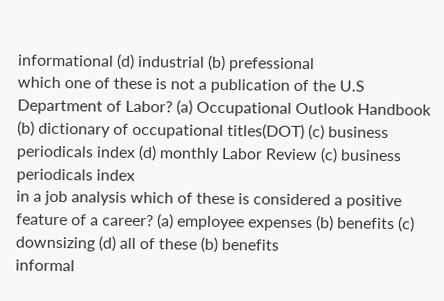informational (d) industrial (b) prefessional
which one of these is not a publication of the U.S Department of Labor? (a) Occupational Outlook Handbook (b) dictionary of occupational titles(DOT) (c) business periodicals index (d) monthly Labor Review (c) business periodicals index
in a job analysis which of these is considered a positive feature of a career? (a) employee expenses (b) benefits (c) downsizing (d) all of these (b) benefits
informal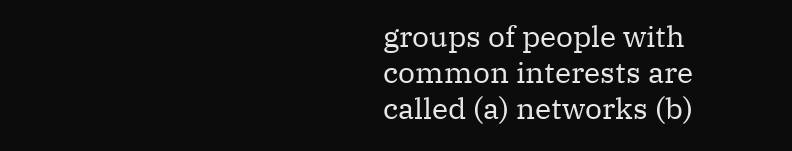groups of people with common interests are called (a) networks (b)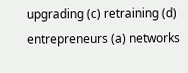upgrading (c) retraining (d) entrepreneurs (a) networks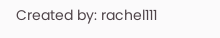Created by: rachel111